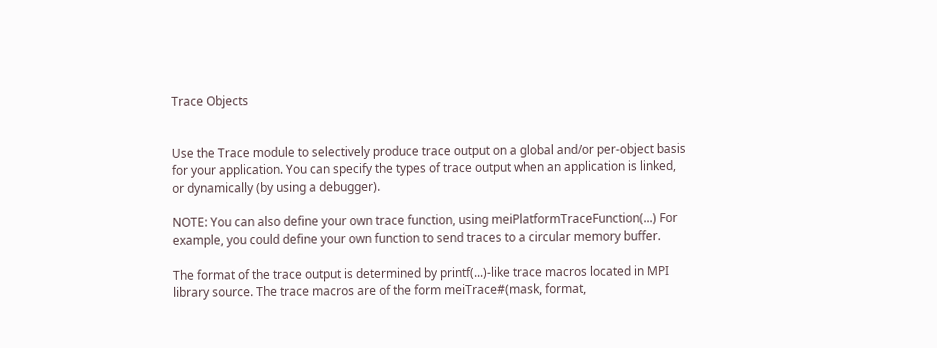Trace Objects


Use the Trace module to selectively produce trace output on a global and/or per-object basis for your application. You can specify the types of trace output when an application is linked, or dynamically (by using a debugger).

NOTE: You can also define your own trace function, using meiPlatformTraceFunction(...) For example, you could define your own function to send traces to a circular memory buffer.

The format of the trace output is determined by printf(...)-like trace macros located in MPI library source. The trace macros are of the form meiTrace#(mask, format,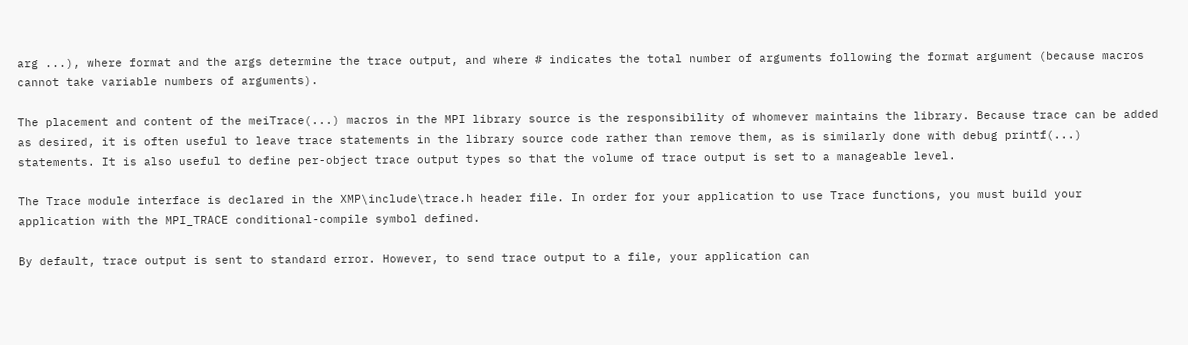arg ...), where format and the args determine the trace output, and where # indicates the total number of arguments following the format argument (because macros cannot take variable numbers of arguments).

The placement and content of the meiTrace(...) macros in the MPI library source is the responsibility of whomever maintains the library. Because trace can be added as desired, it is often useful to leave trace statements in the library source code rather than remove them, as is similarly done with debug printf(...) statements. It is also useful to define per-object trace output types so that the volume of trace output is set to a manageable level.

The Trace module interface is declared in the XMP\include\trace.h header file. In order for your application to use Trace functions, you must build your application with the MPI_TRACE conditional-compile symbol defined.

By default, trace output is sent to standard error. However, to send trace output to a file, your application can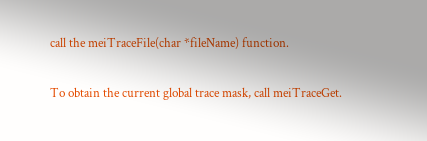call the meiTraceFile(char *fileName) function.

To obtain the current global trace mask, call meiTraceGet.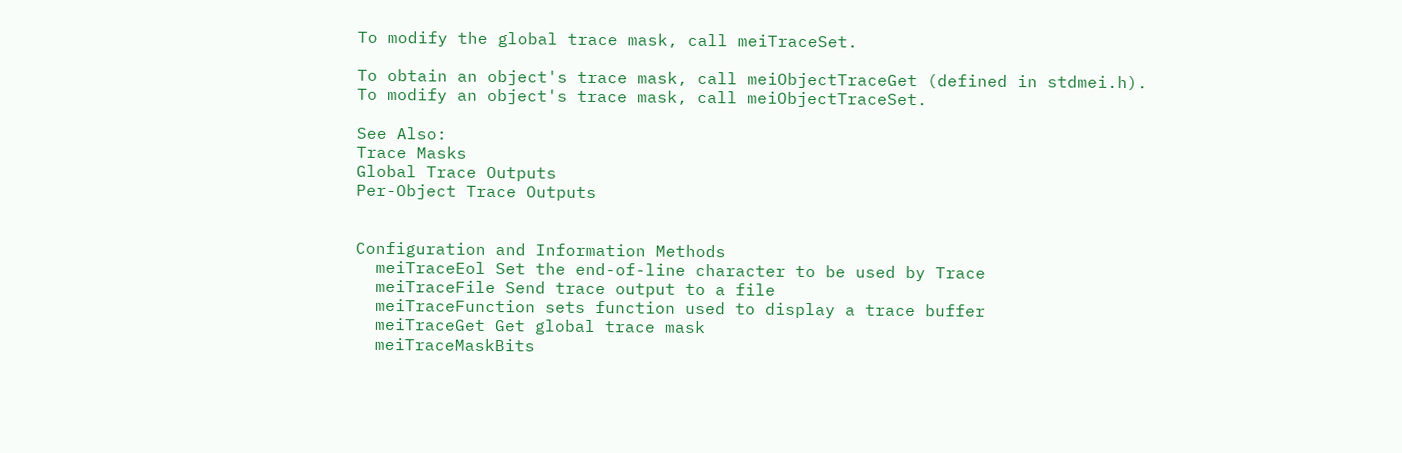To modify the global trace mask, call meiTraceSet.

To obtain an object's trace mask, call meiObjectTraceGet (defined in stdmei.h).
To modify an object's trace mask, call meiObjectTraceSet.

See Also:
Trace Masks
Global Trace Outputs
Per-Object Trace Outputs


Configuration and Information Methods
  meiTraceEol Set the end-of-line character to be used by Trace
  meiTraceFile Send trace output to a file
  meiTraceFunction sets function used to display a trace buffer
  meiTraceGet Get global trace mask
  meiTraceMaskBits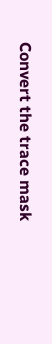Convert the trace mask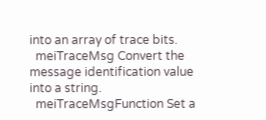into an array of trace bits.
  meiTraceMsg Convert the message identification value into a string.
  meiTraceMsgFunction Set a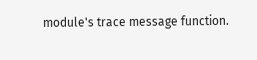module's trace message function.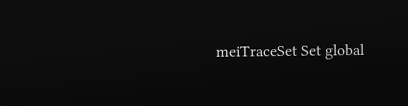meiTraceSet Set global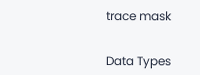trace mask


Data Types